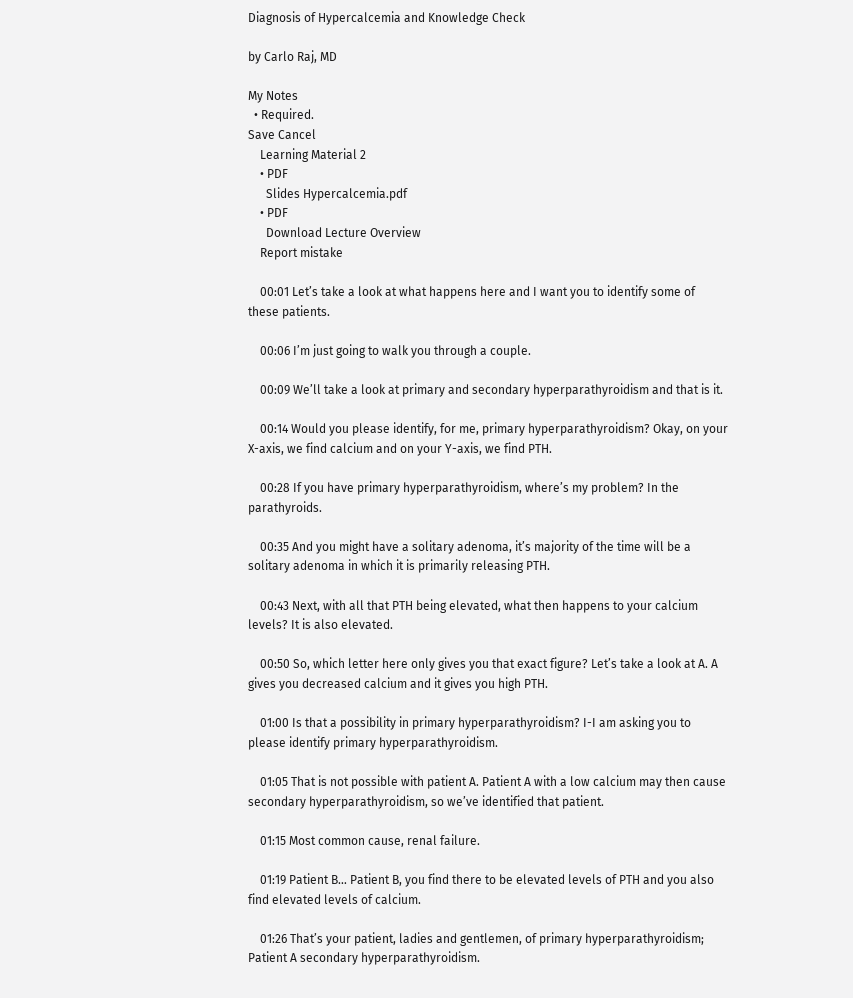Diagnosis of Hypercalcemia and Knowledge Check

by Carlo Raj, MD

My Notes
  • Required.
Save Cancel
    Learning Material 2
    • PDF
      Slides Hypercalcemia.pdf
    • PDF
      Download Lecture Overview
    Report mistake

    00:01 Let’s take a look at what happens here and I want you to identify some of these patients.

    00:06 I’m just going to walk you through a couple.

    00:09 We’ll take a look at primary and secondary hyperparathyroidism and that is it.

    00:14 Would you please identify, for me, primary hyperparathyroidism? Okay, on your X-axis, we find calcium and on your Y-axis, we find PTH.

    00:28 If you have primary hyperparathyroidism, where’s my problem? In the parathyroids.

    00:35 And you might have a solitary adenoma, it’s majority of the time will be a solitary adenoma in which it is primarily releasing PTH.

    00:43 Next, with all that PTH being elevated, what then happens to your calcium levels? It is also elevated.

    00:50 So, which letter here only gives you that exact figure? Let’s take a look at A. A gives you decreased calcium and it gives you high PTH.

    01:00 Is that a possibility in primary hyperparathyroidism? I-I am asking you to please identify primary hyperparathyroidism.

    01:05 That is not possible with patient A. Patient A with a low calcium may then cause secondary hyperparathyroidism, so we’ve identified that patient.

    01:15 Most common cause, renal failure.

    01:19 Patient B… Patient B, you find there to be elevated levels of PTH and you also find elevated levels of calcium.

    01:26 That’s your patient, ladies and gentlemen, of primary hyperparathyroidism; Patient A secondary hyperparathyroidism.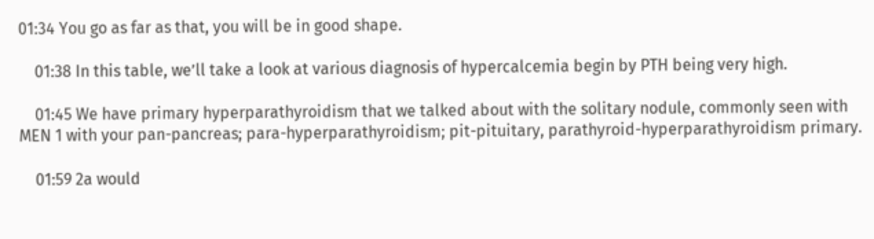01:34 You go as far as that, you will be in good shape.

    01:38 In this table, we’ll take a look at various diagnosis of hypercalcemia begin by PTH being very high.

    01:45 We have primary hyperparathyroidism that we talked about with the solitary nodule, commonly seen with MEN 1 with your pan-pancreas; para-hyperparathyroidism; pit-pituitary, parathyroid-hyperparathyroidism primary.

    01:59 2a would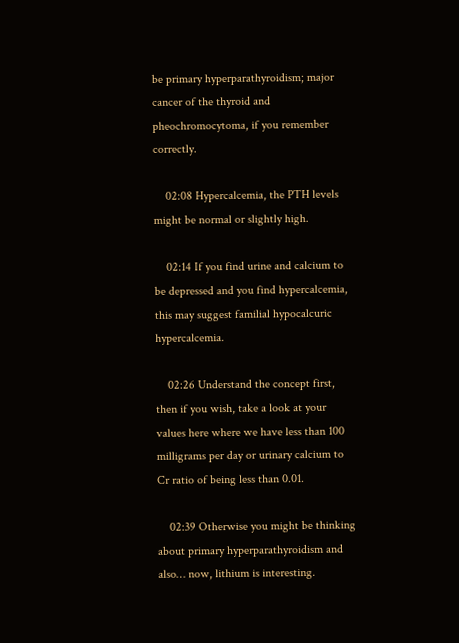be primary hyperparathyroidism; major cancer of the thyroid and pheochromocytoma, if you remember correctly.

    02:08 Hypercalcemia, the PTH levels might be normal or slightly high.

    02:14 If you find urine and calcium to be depressed and you find hypercalcemia, this may suggest familial hypocalcuric hypercalcemia.

    02:26 Understand the concept first, then if you wish, take a look at your values here where we have less than 100 milligrams per day or urinary calcium to Cr ratio of being less than 0.01.

    02:39 Otherwise you might be thinking about primary hyperparathyroidism and also… now, lithium is interesting.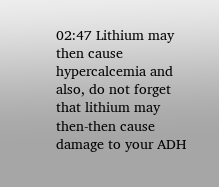02:47 Lithium may then cause hypercalcemia and also, do not forget that lithium may then-then cause damage to your ADH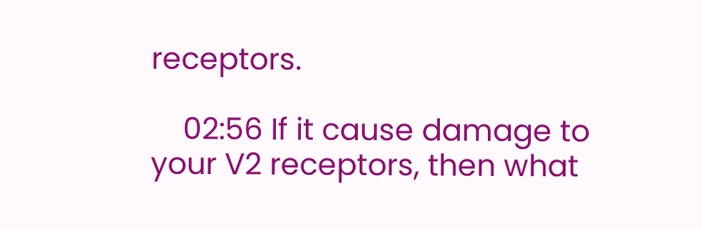receptors.

    02:56 If it cause damage to your V2 receptors, then what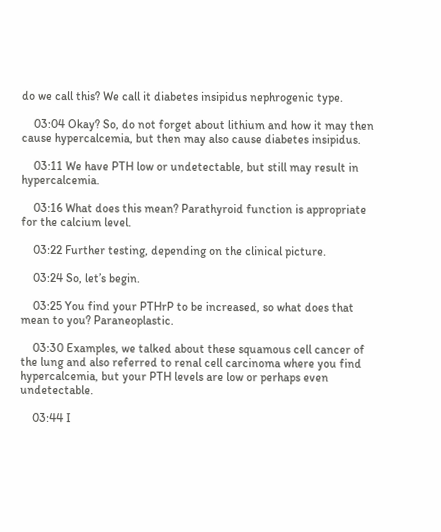do we call this? We call it diabetes insipidus nephrogenic type.

    03:04 Okay? So, do not forget about lithium and how it may then cause hypercalcemia, but then may also cause diabetes insipidus.

    03:11 We have PTH low or undetectable, but still may result in hypercalcemia.

    03:16 What does this mean? Parathyroid function is appropriate for the calcium level.

    03:22 Further testing, depending on the clinical picture.

    03:24 So, let’s begin.

    03:25 You find your PTHrP to be increased, so what does that mean to you? Paraneoplastic.

    03:30 Examples, we talked about these squamous cell cancer of the lung and also referred to renal cell carcinoma where you find hypercalcemia, but your PTH levels are low or perhaps even undetectable.

    03:44 I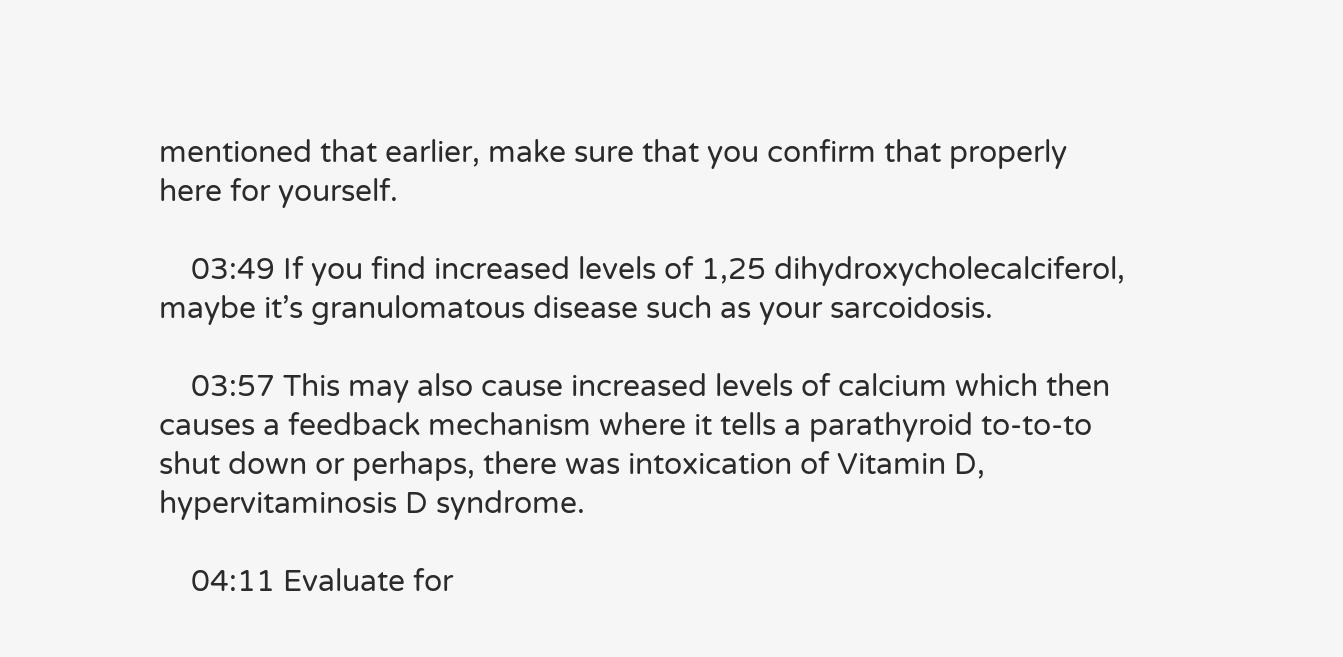mentioned that earlier, make sure that you confirm that properly here for yourself.

    03:49 If you find increased levels of 1,25 dihydroxycholecalciferol, maybe it’s granulomatous disease such as your sarcoidosis.

    03:57 This may also cause increased levels of calcium which then causes a feedback mechanism where it tells a parathyroid to-to-to shut down or perhaps, there was intoxication of Vitamin D, hypervitaminosis D syndrome.

    04:11 Evaluate for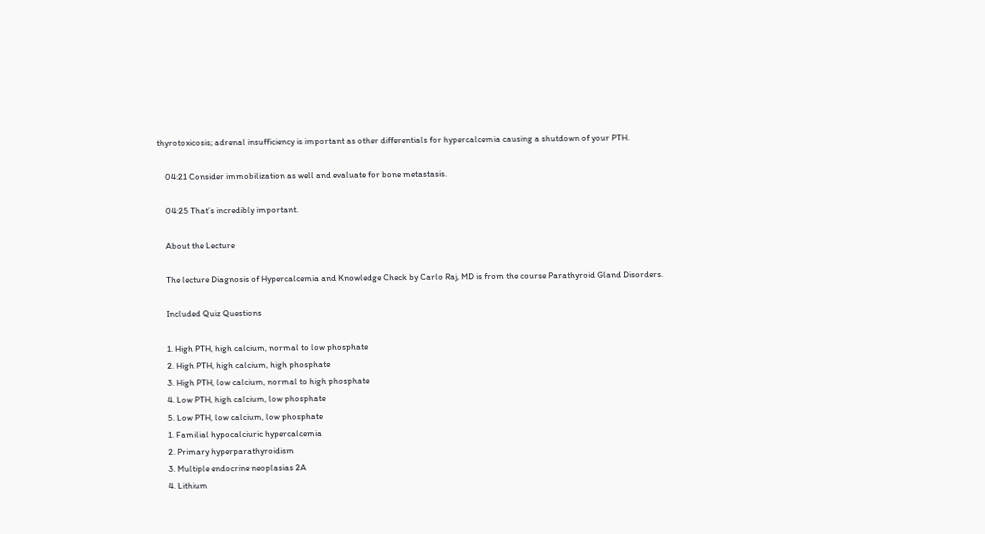thyrotoxicosis; adrenal insufficiency is important as other differentials for hypercalcemia causing a shutdown of your PTH.

    04:21 Consider immobilization as well and evaluate for bone metastasis.

    04:25 That’s incredibly important.

    About the Lecture

    The lecture Diagnosis of Hypercalcemia and Knowledge Check by Carlo Raj, MD is from the course Parathyroid Gland Disorders.

    Included Quiz Questions

    1. High PTH, high calcium, normal to low phosphate
    2. High PTH, high calcium, high phosphate
    3. High PTH, low calcium, normal to high phosphate
    4. Low PTH, high calcium, low phosphate
    5. Low PTH, low calcium, low phosphate
    1. Familial hypocalciuric hypercalcemia
    2. Primary hyperparathyroidism
    3. Multiple endocrine neoplasias 2A
    4. Lithium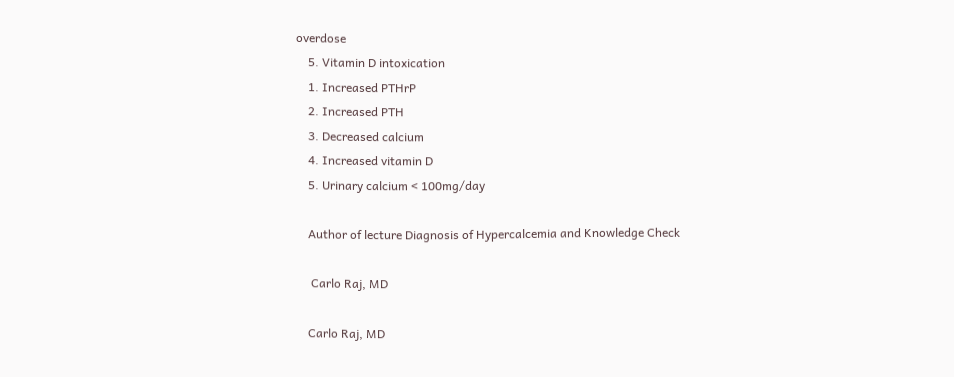overdose
    5. Vitamin D intoxication
    1. Increased PTHrP
    2. Increased PTH
    3. Decreased calcium
    4. Increased vitamin D
    5. Urinary calcium < 100mg/day

    Author of lecture Diagnosis of Hypercalcemia and Knowledge Check

     Carlo Raj, MD

    Carlo Raj, MD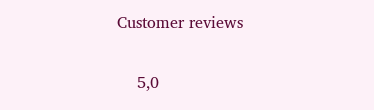Customer reviews

    5,0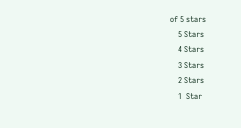of 5 stars
    5 Stars
    4 Stars
    3 Stars
    2 Stars
    1  Star